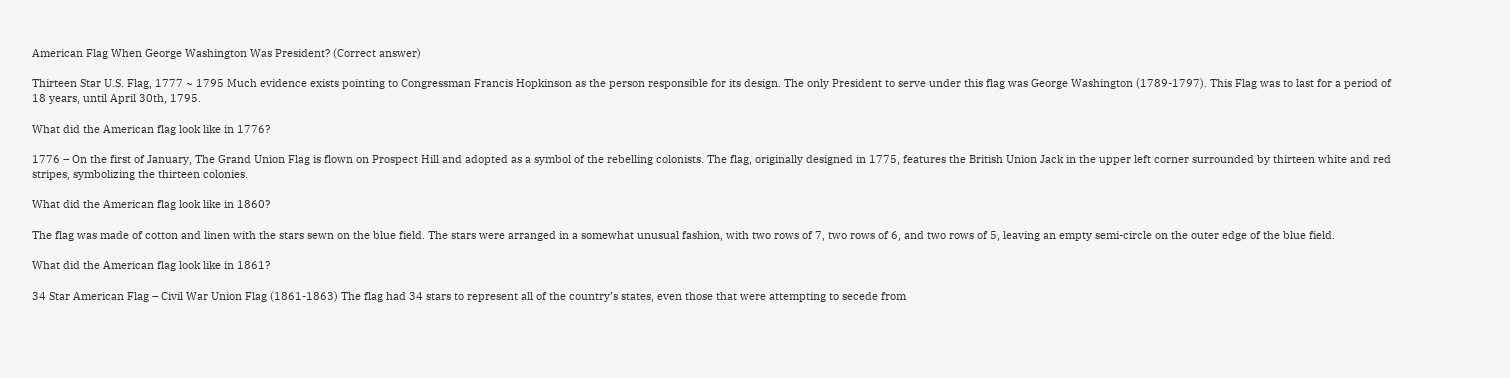American Flag When George Washington Was President? (Correct answer)

Thirteen Star U.S. Flag, 1777 ~ 1795 Much evidence exists pointing to Congressman Francis Hopkinson as the person responsible for its design. The only President to serve under this flag was George Washington (1789-1797). This Flag was to last for a period of 18 years, until April 30th, 1795.

What did the American flag look like in 1776?

1776 – On the first of January, The Grand Union Flag is flown on Prospect Hill and adopted as a symbol of the rebelling colonists. The flag, originally designed in 1775, features the British Union Jack in the upper left corner surrounded by thirteen white and red stripes, symbolizing the thirteen colonies.

What did the American flag look like in 1860?

The flag was made of cotton and linen with the stars sewn on the blue field. The stars were arranged in a somewhat unusual fashion, with two rows of 7, two rows of 6, and two rows of 5, leaving an empty semi-circle on the outer edge of the blue field.

What did the American flag look like in 1861?

34 Star American Flag – Civil War Union Flag (1861-1863) The flag had 34 stars to represent all of the country’s states, even those that were attempting to secede from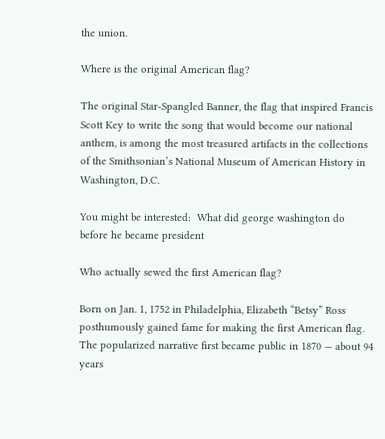the union.

Where is the original American flag?

The original Star-Spangled Banner, the flag that inspired Francis Scott Key to write the song that would become our national anthem, is among the most treasured artifacts in the collections of the Smithsonian’s National Museum of American History in Washington, D.C.

You might be interested:  What did george washington do before he became president

Who actually sewed the first American flag?

Born on Jan. 1, 1752 in Philadelphia, Elizabeth “Betsy” Ross posthumously gained fame for making the first American flag. The popularized narrative first became public in 1870 — about 94 years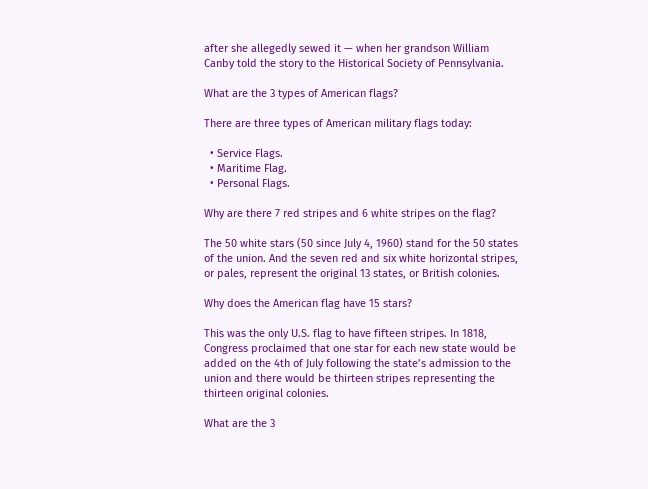after she allegedly sewed it — when her grandson William Canby told the story to the Historical Society of Pennsylvania.

What are the 3 types of American flags?

There are three types of American military flags today:

  • Service Flags.
  • Maritime Flag.
  • Personal Flags.

Why are there 7 red stripes and 6 white stripes on the flag?

The 50 white stars (50 since July 4, 1960) stand for the 50 states of the union. And the seven red and six white horizontal stripes, or pales, represent the original 13 states, or British colonies.

Why does the American flag have 15 stars?

This was the only U.S. flag to have fifteen stripes. In 1818, Congress proclaimed that one star for each new state would be added on the 4th of July following the state’s admission to the union and there would be thirteen stripes representing the thirteen original colonies.

What are the 3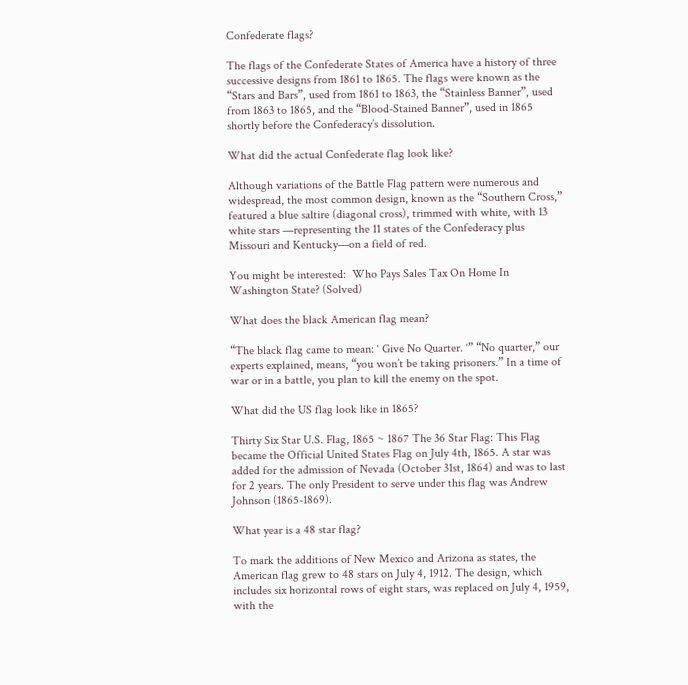Confederate flags?

The flags of the Confederate States of America have a history of three successive designs from 1861 to 1865. The flags were known as the “Stars and Bars”, used from 1861 to 1863, the “Stainless Banner”, used from 1863 to 1865, and the “Blood-Stained Banner”, used in 1865 shortly before the Confederacy’s dissolution.

What did the actual Confederate flag look like?

Although variations of the Battle Flag pattern were numerous and widespread, the most common design, known as the “Southern Cross,” featured a blue saltire (diagonal cross), trimmed with white, with 13 white stars —representing the 11 states of the Confederacy plus Missouri and Kentucky—on a field of red.

You might be interested:  Who Pays Sales Tax On Home In Washington State? (Solved)

What does the black American flag mean?

“The black flag came to mean: ‘ Give No Quarter. ‘” “No quarter,” our experts explained, means, “you won’t be taking prisoners.” In a time of war or in a battle, you plan to kill the enemy on the spot.

What did the US flag look like in 1865?

Thirty Six Star U.S. Flag, 1865 ~ 1867 The 36 Star Flag: This Flag became the Official United States Flag on July 4th, 1865. A star was added for the admission of Nevada (October 31st, 1864) and was to last for 2 years. The only President to serve under this flag was Andrew Johnson (1865-1869).

What year is a 48 star flag?

To mark the additions of New Mexico and Arizona as states, the American flag grew to 48 stars on July 4, 1912. The design, which includes six horizontal rows of eight stars, was replaced on July 4, 1959, with the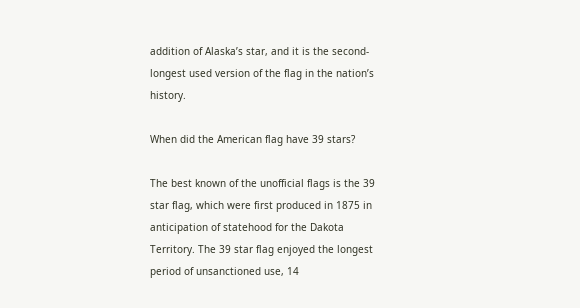addition of Alaska’s star, and it is the second-longest used version of the flag in the nation’s history.

When did the American flag have 39 stars?

The best known of the unofficial flags is the 39 star flag, which were first produced in 1875 in anticipation of statehood for the Dakota Territory. The 39 star flag enjoyed the longest period of unsanctioned use, 14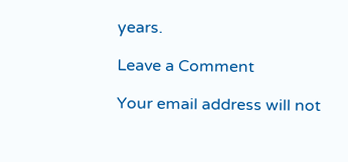years.

Leave a Comment

Your email address will not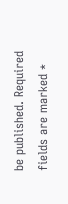be published. Required fields are marked *